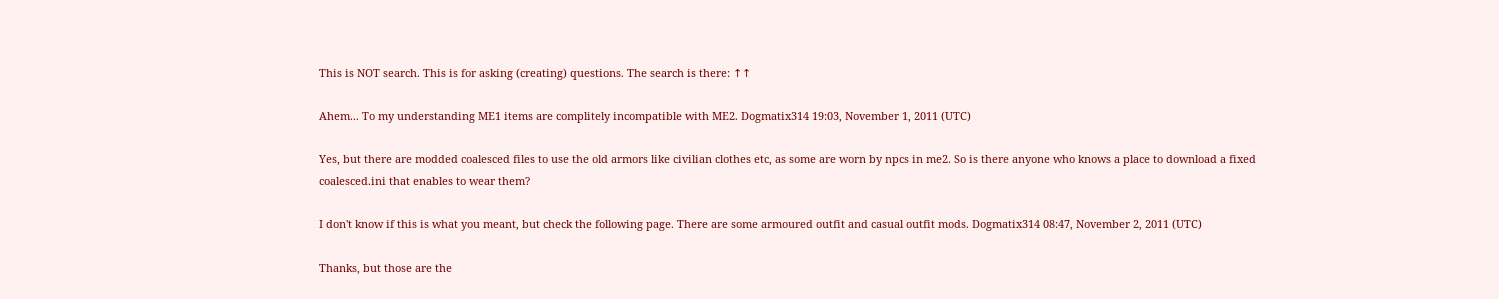This is NOT search. This is for asking (creating) questions. The search is there: ↑↑

Ahem... To my understanding ME1 items are complitely incompatible with ME2. Dogmatix314 19:03, November 1, 2011 (UTC)

Yes, but there are modded coalesced files to use the old armors like civilian clothes etc, as some are worn by npcs in me2. So is there anyone who knows a place to download a fixed coalesced.ini that enables to wear them?

I don't know if this is what you meant, but check the following page. There are some armoured outfit and casual outfit mods. Dogmatix314 08:47, November 2, 2011 (UTC)

Thanks, but those are the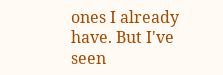ones I already have. But I've seen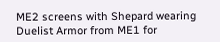ME2 screens with Shepard wearing Duelist Armor from ME1 for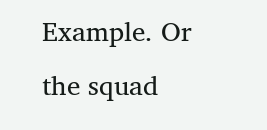Example. Or the squad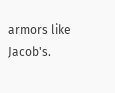armors like Jacob's.